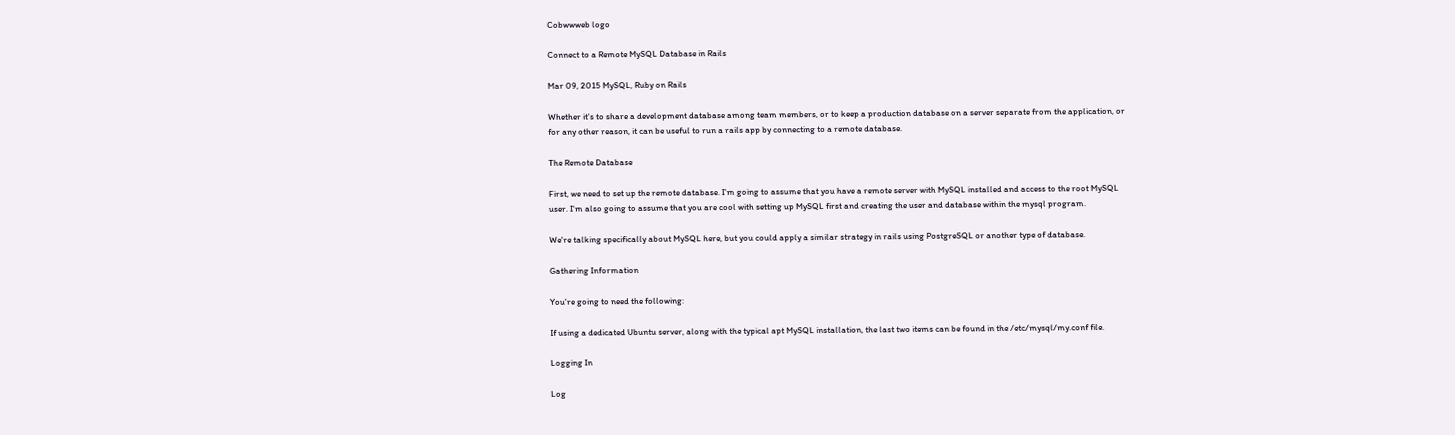Cobwwweb logo

Connect to a Remote MySQL Database in Rails

Mar 09, 2015 MySQL, Ruby on Rails

Whether it's to share a development database among team members, or to keep a production database on a server separate from the application, or for any other reason, it can be useful to run a rails app by connecting to a remote database.

The Remote Database

First, we need to set up the remote database. I'm going to assume that you have a remote server with MySQL installed and access to the root MySQL user. I'm also going to assume that you are cool with setting up MySQL first and creating the user and database within the mysql program.

We're talking specifically about MySQL here, but you could apply a similar strategy in rails using PostgreSQL or another type of database.

Gathering Information

You're going to need the following:

If using a dedicated Ubuntu server, along with the typical apt MySQL installation, the last two items can be found in the /etc/mysql/my.conf file.

Logging In

Log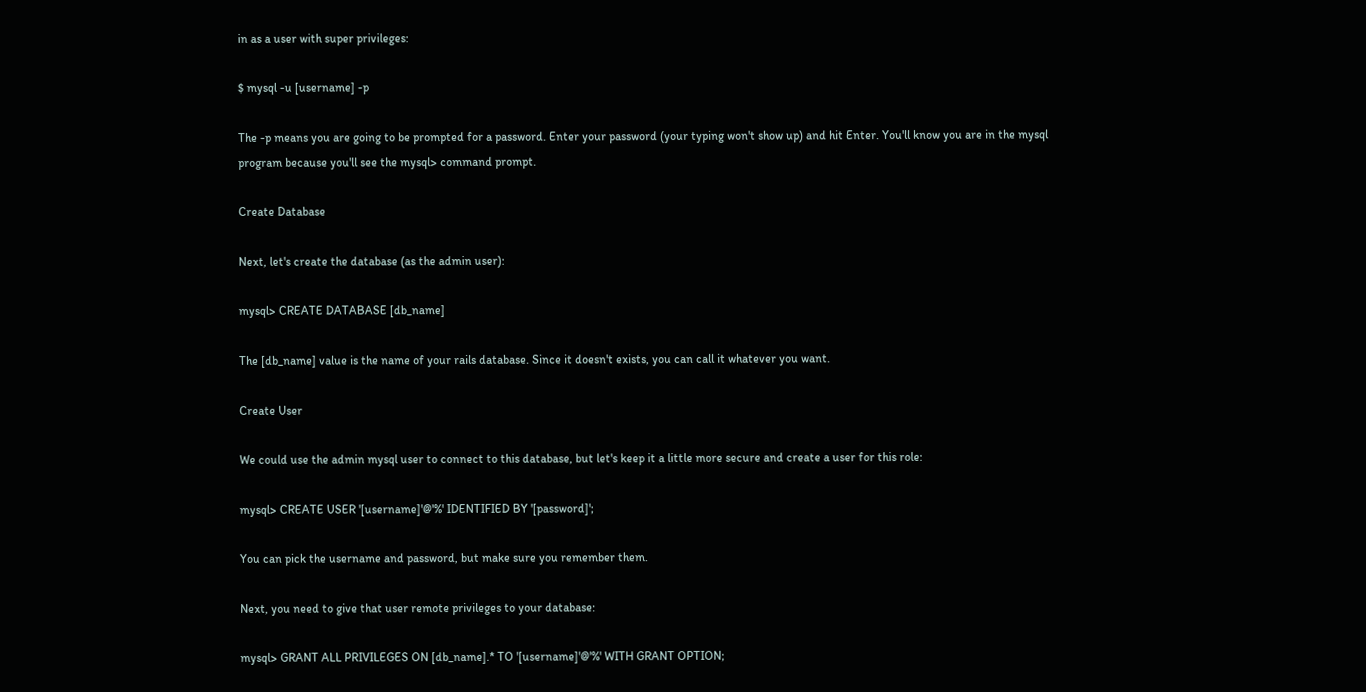in as a user with super privileges:

$ mysql -u [username] -p

The -p means you are going to be prompted for a password. Enter your password (your typing won't show up) and hit Enter. You'll know you are in the mysql program because you'll see the mysql> command prompt.

Create Database

Next, let's create the database (as the admin user):

mysql> CREATE DATABASE [db_name]

The [db_name] value is the name of your rails database. Since it doesn't exists, you can call it whatever you want.

Create User

We could use the admin mysql user to connect to this database, but let's keep it a little more secure and create a user for this role:

mysql> CREATE USER '[username]'@'%' IDENTIFIED BY '[password]';

You can pick the username and password, but make sure you remember them.

Next, you need to give that user remote privileges to your database:

mysql> GRANT ALL PRIVILEGES ON [db_name].* TO '[username]'@'%' WITH GRANT OPTION;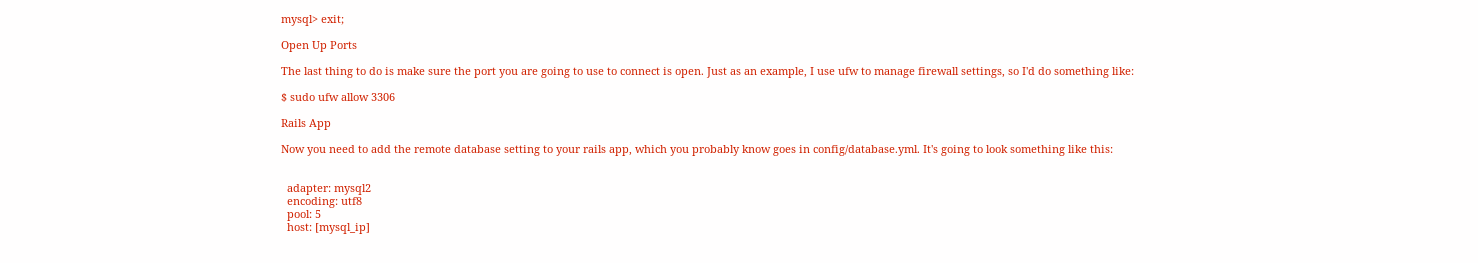mysql> exit;

Open Up Ports

The last thing to do is make sure the port you are going to use to connect is open. Just as an example, I use ufw to manage firewall settings, so I'd do something like:

$ sudo ufw allow 3306

Rails App

Now you need to add the remote database setting to your rails app, which you probably know goes in config/database.yml. It's going to look something like this:


  adapter: mysql2
  encoding: utf8
  pool: 5
  host: [mysql_ip]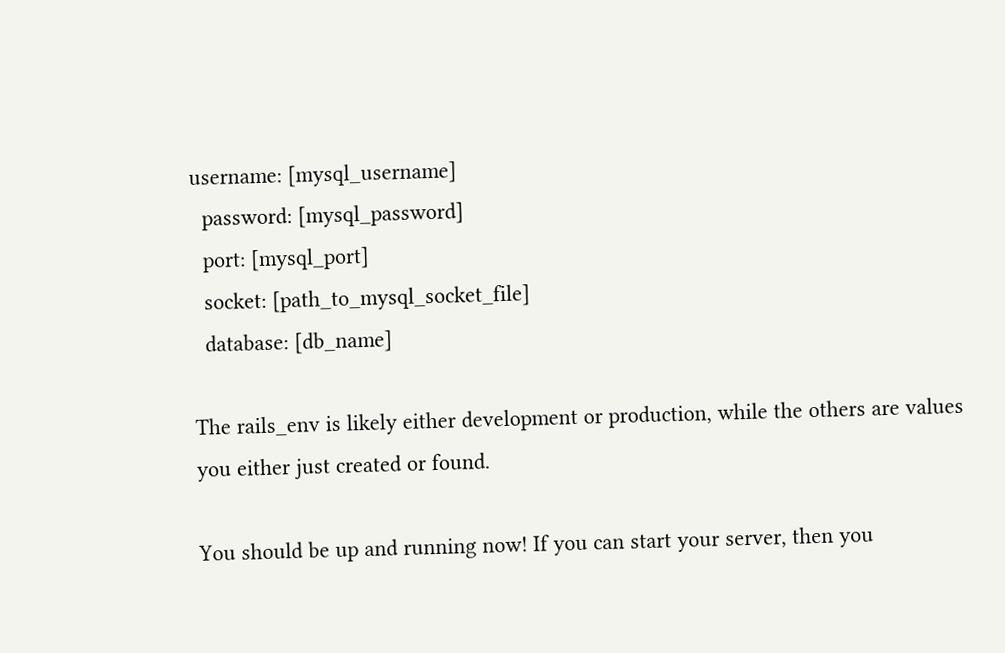username: [mysql_username]
  password: [mysql_password]
  port: [mysql_port]
  socket: [path_to_mysql_socket_file]
  database: [db_name]

The rails_env is likely either development or production, while the others are values you either just created or found.

You should be up and running now! If you can start your server, then you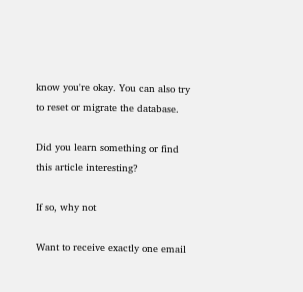know you're okay. You can also try to reset or migrate the database.

Did you learn something or find this article interesting?

If so, why not

Want to receive exactly one email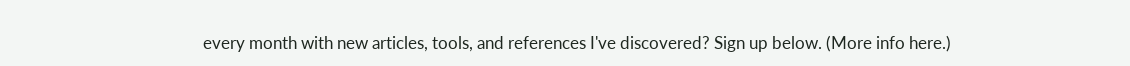every month with new articles, tools, and references I've discovered? Sign up below. (More info here.)